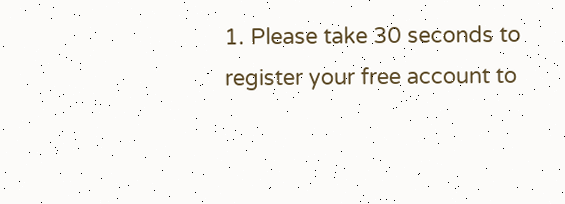1. Please take 30 seconds to register your free account to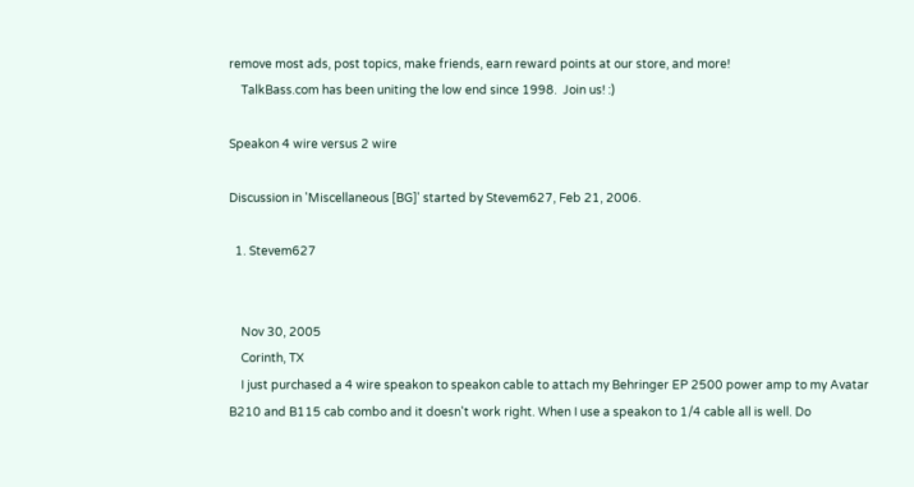remove most ads, post topics, make friends, earn reward points at our store, and more!
    TalkBass.com has been uniting the low end since 1998.  Join us! :)

Speakon 4 wire versus 2 wire

Discussion in 'Miscellaneous [BG]' started by Stevem627, Feb 21, 2006.

  1. Stevem627


    Nov 30, 2005
    Corinth, TX
    I just purchased a 4 wire speakon to speakon cable to attach my Behringer EP 2500 power amp to my Avatar B210 and B115 cab combo and it doesn't work right. When I use a speakon to 1/4 cable all is well. Do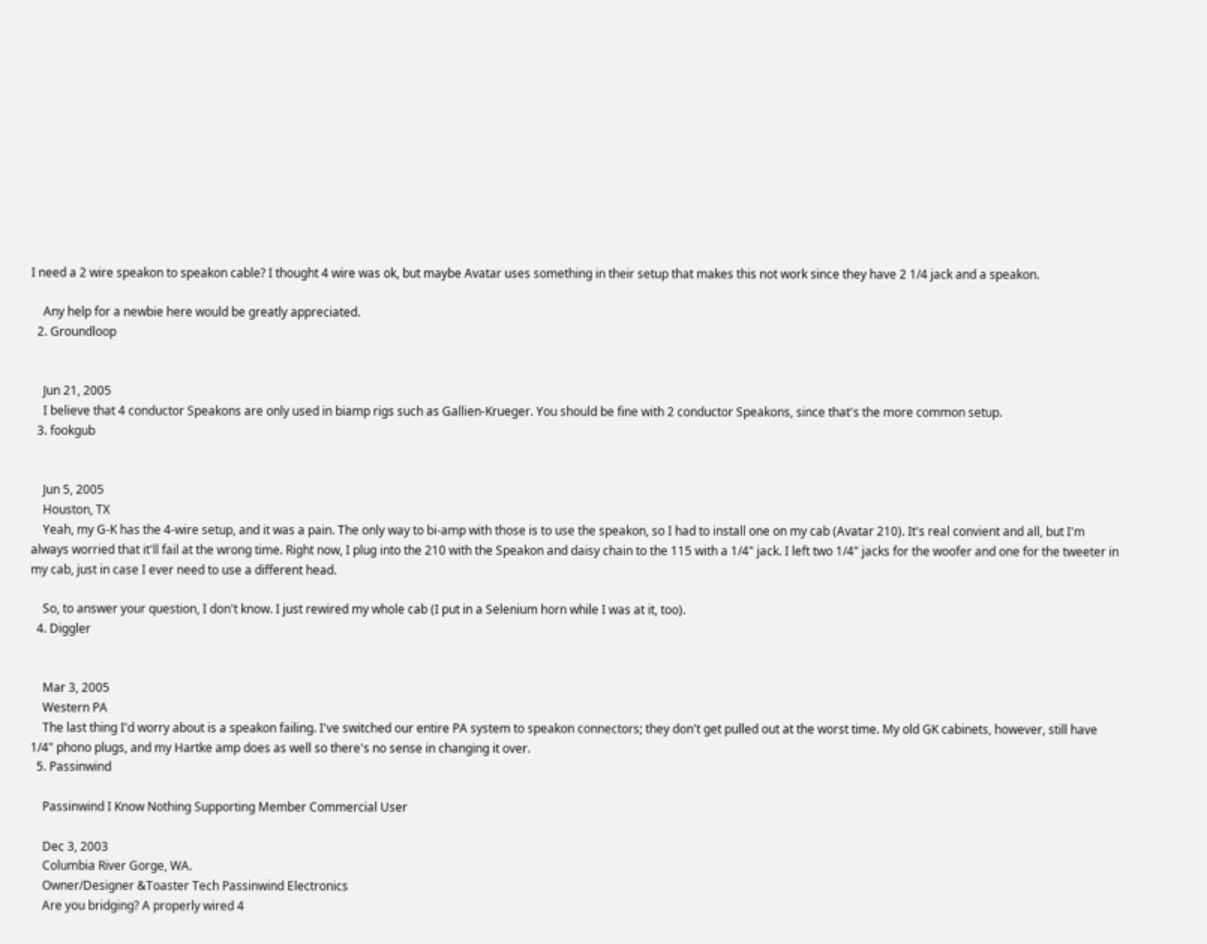I need a 2 wire speakon to speakon cable? I thought 4 wire was ok, but maybe Avatar uses something in their setup that makes this not work since they have 2 1/4 jack and a speakon.

    Any help for a newbie here would be greatly appreciated.
  2. Groundloop


    Jun 21, 2005
    I believe that 4 conductor Speakons are only used in biamp rigs such as Gallien-Krueger. You should be fine with 2 conductor Speakons, since that's the more common setup.
  3. fookgub


    Jun 5, 2005
    Houston, TX
    Yeah, my G-K has the 4-wire setup, and it was a pain. The only way to bi-amp with those is to use the speakon, so I had to install one on my cab (Avatar 210). It's real convient and all, but I'm always worried that it'll fail at the wrong time. Right now, I plug into the 210 with the Speakon and daisy chain to the 115 with a 1/4" jack. I left two 1/4" jacks for the woofer and one for the tweeter in my cab, just in case I ever need to use a different head.

    So, to answer your question, I don't know. I just rewired my whole cab (I put in a Selenium horn while I was at it, too).
  4. Diggler


    Mar 3, 2005
    Western PA
    The last thing I'd worry about is a speakon failing. I've switched our entire PA system to speakon connectors; they don't get pulled out at the worst time. My old GK cabinets, however, still have 1/4" phono plugs, and my Hartke amp does as well so there's no sense in changing it over.
  5. Passinwind

    Passinwind I Know Nothing Supporting Member Commercial User

    Dec 3, 2003
    Columbia River Gorge, WA.
    Owner/Designer &Toaster Tech Passinwind Electronics
    Are you bridging? A properly wired 4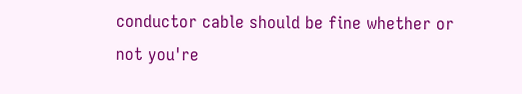conductor cable should be fine whether or not you're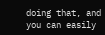doing that, and you can easily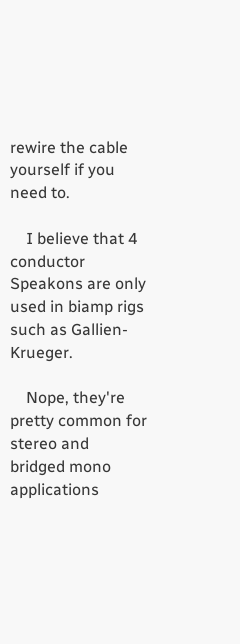rewire the cable yourself if you need to.

    I believe that 4 conductor Speakons are only used in biamp rigs such as Gallien-Krueger.

    Nope, they're pretty common for stereo and bridged mono applications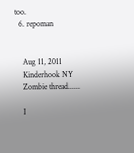too.
  6. repoman


    Aug 11, 2011
    Kinderhook NY
    Zombie thread......

    I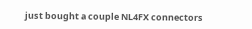just bought a couple NL4FX connectors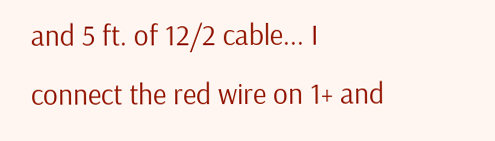and 5 ft. of 12/2 cable... I connect the red wire on 1+ and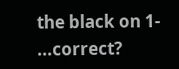the black on 1- ...correct?